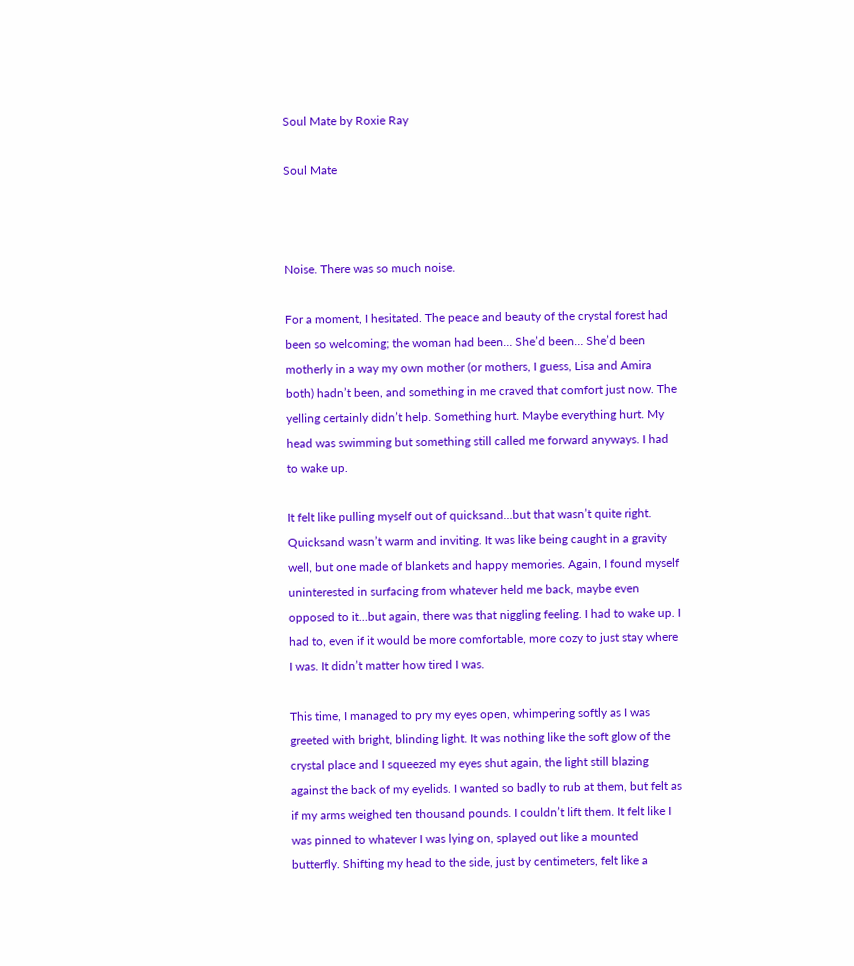Soul Mate by Roxie Ray

Soul Mate



Noise. There was so much noise.

For a moment, I hesitated. The peace and beauty of the crystal forest had been so welcoming; the woman had been… She’d been… She’d been motherly in a way my own mother (or mothers, I guess, Lisa and Amira both) hadn’t been, and something in me craved that comfort just now. The yelling certainly didn’t help. Something hurt. Maybe everything hurt. My head was swimming but something still called me forward anyways. I had to wake up.

It felt like pulling myself out of quicksand…but that wasn’t quite right. Quicksand wasn’t warm and inviting. It was like being caught in a gravity well, but one made of blankets and happy memories. Again, I found myself uninterested in surfacing from whatever held me back, maybe even opposed to it…but again, there was that niggling feeling. I had to wake up. I had to, even if it would be more comfortable, more cozy to just stay where I was. It didn’t matter how tired I was.

This time, I managed to pry my eyes open, whimpering softly as I was greeted with bright, blinding light. It was nothing like the soft glow of the crystal place and I squeezed my eyes shut again, the light still blazing against the back of my eyelids. I wanted so badly to rub at them, but felt as if my arms weighed ten thousand pounds. I couldn’t lift them. It felt like I was pinned to whatever I was lying on, splayed out like a mounted butterfly. Shifting my head to the side, just by centimeters, felt like a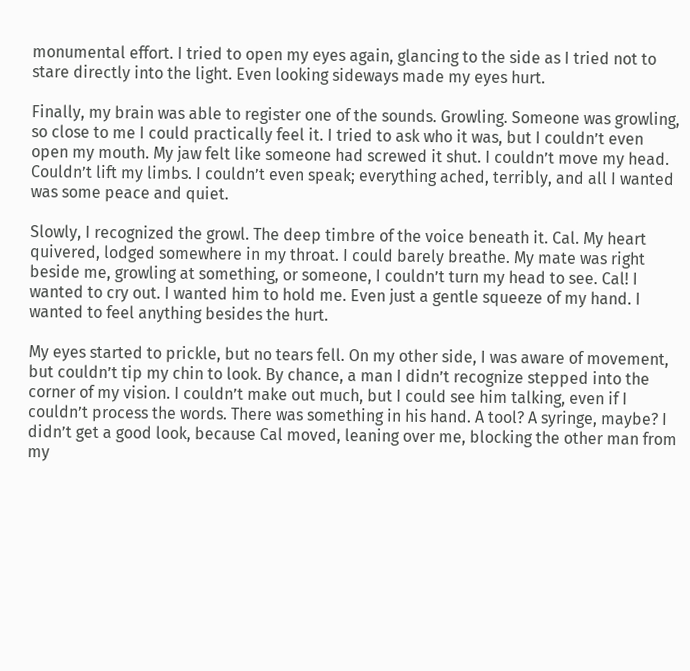monumental effort. I tried to open my eyes again, glancing to the side as I tried not to stare directly into the light. Even looking sideways made my eyes hurt.

Finally, my brain was able to register one of the sounds. Growling. Someone was growling, so close to me I could practically feel it. I tried to ask who it was, but I couldn’t even open my mouth. My jaw felt like someone had screwed it shut. I couldn’t move my head. Couldn’t lift my limbs. I couldn’t even speak; everything ached, terribly, and all I wanted was some peace and quiet.

Slowly, I recognized the growl. The deep timbre of the voice beneath it. Cal. My heart quivered, lodged somewhere in my throat. I could barely breathe. My mate was right beside me, growling at something, or someone, I couldn’t turn my head to see. Cal! I wanted to cry out. I wanted him to hold me. Even just a gentle squeeze of my hand. I wanted to feel anything besides the hurt.

My eyes started to prickle, but no tears fell. On my other side, I was aware of movement, but couldn’t tip my chin to look. By chance, a man I didn’t recognize stepped into the corner of my vision. I couldn’t make out much, but I could see him talking, even if I couldn’t process the words. There was something in his hand. A tool? A syringe, maybe? I didn’t get a good look, because Cal moved, leaning over me, blocking the other man from my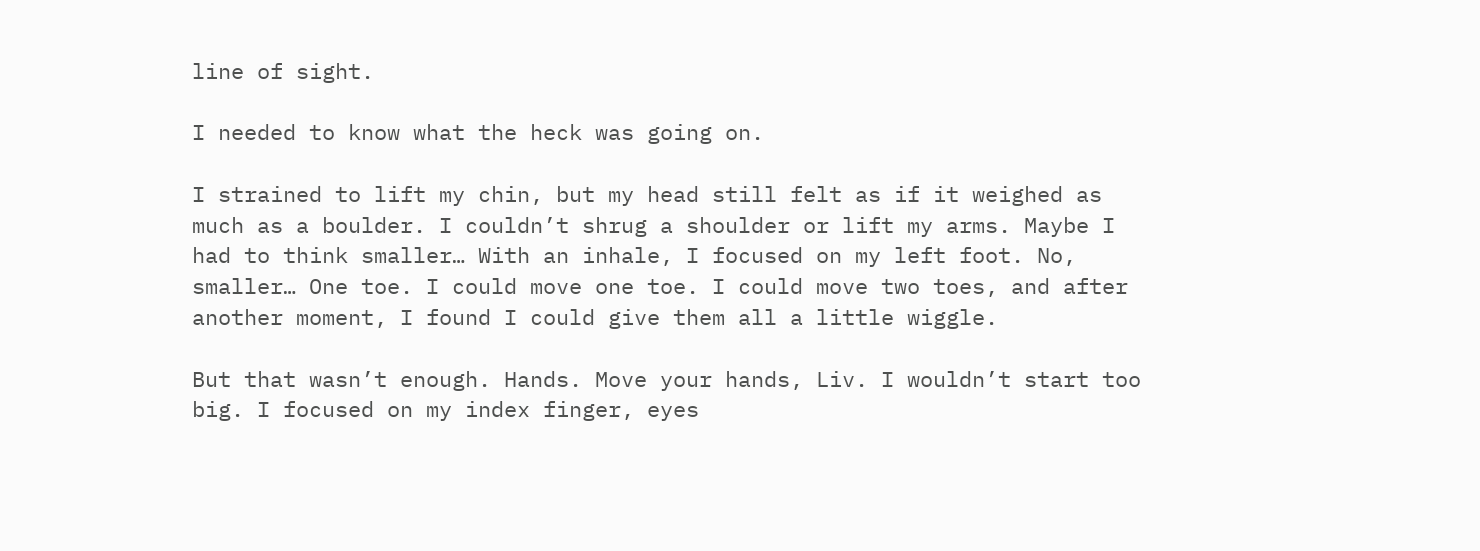line of sight.

I needed to know what the heck was going on.

I strained to lift my chin, but my head still felt as if it weighed as much as a boulder. I couldn’t shrug a shoulder or lift my arms. Maybe I had to think smaller… With an inhale, I focused on my left foot. No, smaller… One toe. I could move one toe. I could move two toes, and after another moment, I found I could give them all a little wiggle.

But that wasn’t enough. Hands. Move your hands, Liv. I wouldn’t start too big. I focused on my index finger, eyes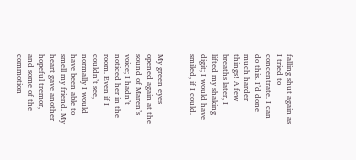falling shut again as I tried to concentrate. I can do this. I’d done much harder things! A few breaths later, I lifted my shaking digit; I would have smiled, if I could.


My green eyes opened again at the sound of Maren’s voice; I hadn’t noticed her in the room. Even if I couldn’t see, normally I would have been able to smell my friend. My heart gave another hopeful tremor, and some of the commotion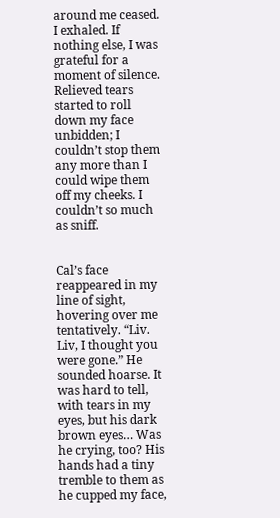around me ceased. I exhaled. If nothing else, I was grateful for a moment of silence. Relieved tears started to roll down my face unbidden; I couldn’t stop them any more than I could wipe them off my cheeks. I couldn’t so much as sniff.


Cal’s face reappeared in my line of sight, hovering over me tentatively. “Liv. Liv, I thought you were gone.” He sounded hoarse. It was hard to tell, with tears in my eyes, but his dark brown eyes… Was he crying, too? His hands had a tiny tremble to them as he cupped my face,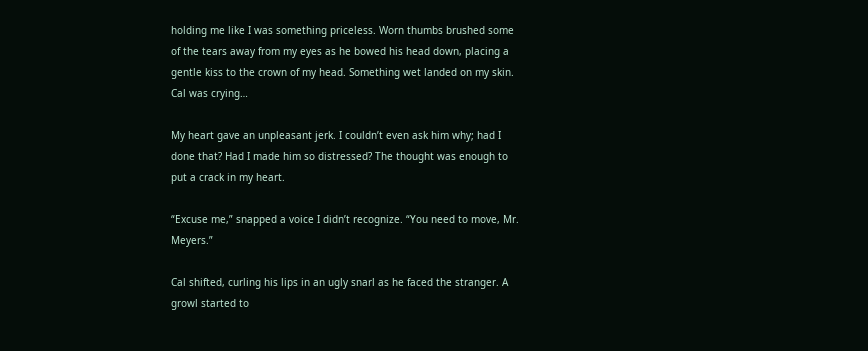holding me like I was something priceless. Worn thumbs brushed some of the tears away from my eyes as he bowed his head down, placing a gentle kiss to the crown of my head. Something wet landed on my skin. Cal was crying…

My heart gave an unpleasant jerk. I couldn’t even ask him why; had I done that? Had I made him so distressed? The thought was enough to put a crack in my heart.

“Excuse me,” snapped a voice I didn’t recognize. “You need to move, Mr. Meyers.”

Cal shifted, curling his lips in an ugly snarl as he faced the stranger. A growl started to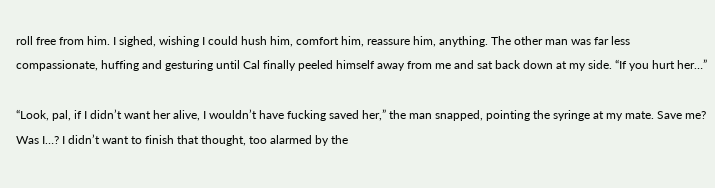roll free from him. I sighed, wishing I could hush him, comfort him, reassure him, anything. The other man was far less compassionate, huffing and gesturing until Cal finally peeled himself away from me and sat back down at my side. “If you hurt her…”

“Look, pal, if I didn’t want her alive, I wouldn’t have fucking saved her,” the man snapped, pointing the syringe at my mate. Save me? Was I…? I didn’t want to finish that thought, too alarmed by the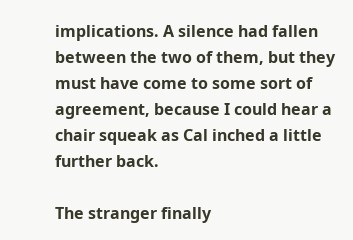implications. A silence had fallen between the two of them, but they must have come to some sort of agreement, because I could hear a chair squeak as Cal inched a little further back.

The stranger finally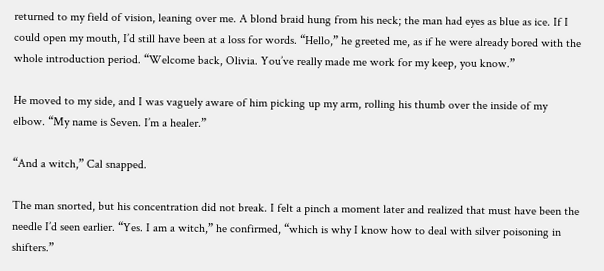returned to my field of vision, leaning over me. A blond braid hung from his neck; the man had eyes as blue as ice. If I could open my mouth, I’d still have been at a loss for words. “Hello,” he greeted me, as if he were already bored with the whole introduction period. “Welcome back, Olivia. You’ve really made me work for my keep, you know.”

He moved to my side, and I was vaguely aware of him picking up my arm, rolling his thumb over the inside of my elbow. “My name is Seven. I’m a healer.”

“And a witch,” Cal snapped.

The man snorted, but his concentration did not break. I felt a pinch a moment later and realized that must have been the needle I’d seen earlier. “Yes. I am a witch,” he confirmed, “which is why I know how to deal with silver poisoning in shifters.”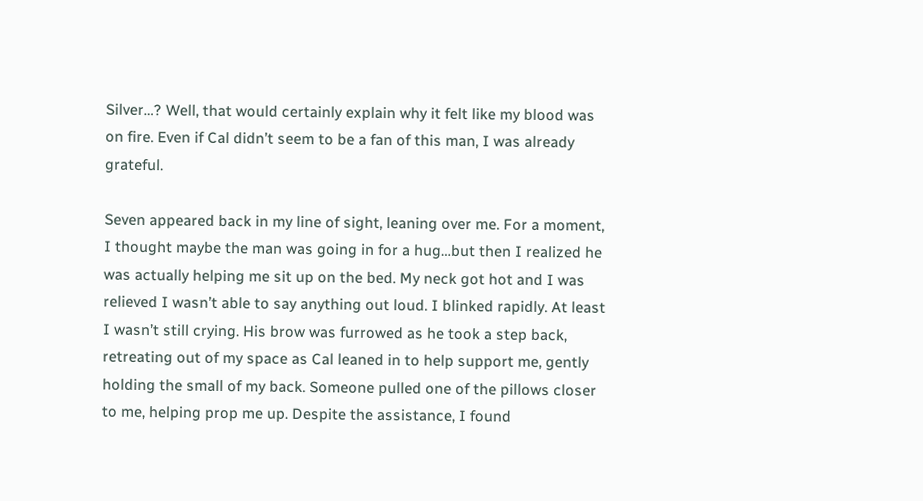Silver…? Well, that would certainly explain why it felt like my blood was on fire. Even if Cal didn’t seem to be a fan of this man, I was already grateful.

Seven appeared back in my line of sight, leaning over me. For a moment, I thought maybe the man was going in for a hug…but then I realized he was actually helping me sit up on the bed. My neck got hot and I was relieved I wasn’t able to say anything out loud. I blinked rapidly. At least I wasn’t still crying. His brow was furrowed as he took a step back, retreating out of my space as Cal leaned in to help support me, gently holding the small of my back. Someone pulled one of the pillows closer to me, helping prop me up. Despite the assistance, I found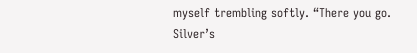myself trembling softly. “There you go. Silver’s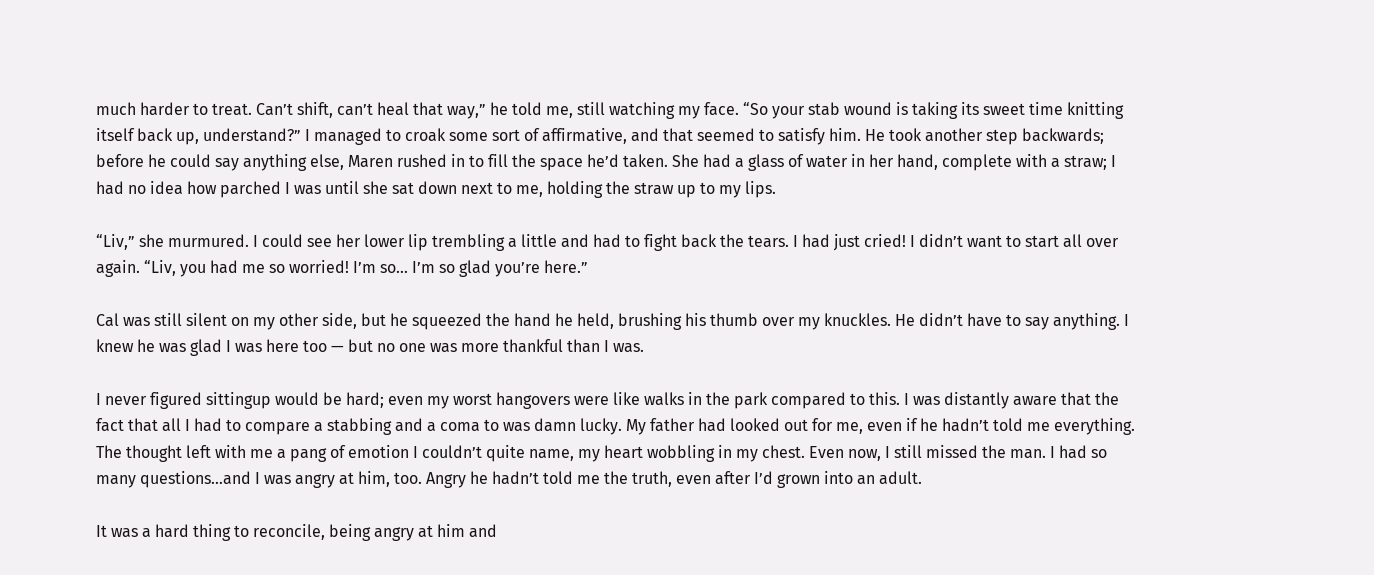much harder to treat. Can’t shift, can’t heal that way,” he told me, still watching my face. “So your stab wound is taking its sweet time knitting itself back up, understand?” I managed to croak some sort of affirmative, and that seemed to satisfy him. He took another step backwards; before he could say anything else, Maren rushed in to fill the space he’d taken. She had a glass of water in her hand, complete with a straw; I had no idea how parched I was until she sat down next to me, holding the straw up to my lips.

“Liv,” she murmured. I could see her lower lip trembling a little and had to fight back the tears. I had just cried! I didn’t want to start all over again. “Liv, you had me so worried! I’m so… I’m so glad you’re here.”

Cal was still silent on my other side, but he squeezed the hand he held, brushing his thumb over my knuckles. He didn’t have to say anything. I knew he was glad I was here too — but no one was more thankful than I was.

I never figured sittingup would be hard; even my worst hangovers were like walks in the park compared to this. I was distantly aware that the fact that all I had to compare a stabbing and a coma to was damn lucky. My father had looked out for me, even if he hadn’t told me everything. The thought left with me a pang of emotion I couldn’t quite name, my heart wobbling in my chest. Even now, I still missed the man. I had so many questions…and I was angry at him, too. Angry he hadn’t told me the truth, even after I’d grown into an adult.

It was a hard thing to reconcile, being angry at him and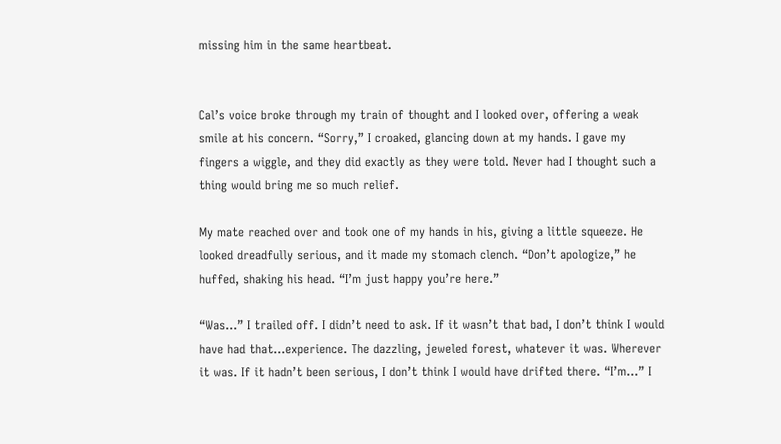missing him in the same heartbeat.


Cal’s voice broke through my train of thought and I looked over, offering a weak smile at his concern. “Sorry,” I croaked, glancing down at my hands. I gave my fingers a wiggle, and they did exactly as they were told. Never had I thought such a thing would bring me so much relief.

My mate reached over and took one of my hands in his, giving a little squeeze. He looked dreadfully serious, and it made my stomach clench. “Don’t apologize,” he huffed, shaking his head. “I’m just happy you’re here.”

“Was…” I trailed off. I didn’t need to ask. If it wasn’t that bad, I don’t think I would have had that…experience. The dazzling, jeweled forest, whatever it was. Wherever it was. If it hadn’t been serious, I don’t think I would have drifted there. “I’m…” I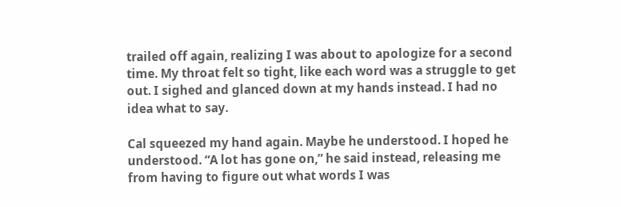trailed off again, realizing I was about to apologize for a second time. My throat felt so tight, like each word was a struggle to get out. I sighed and glanced down at my hands instead. I had no idea what to say.

Cal squeezed my hand again. Maybe he understood. I hoped he understood. “A lot has gone on,” he said instead, releasing me from having to figure out what words I was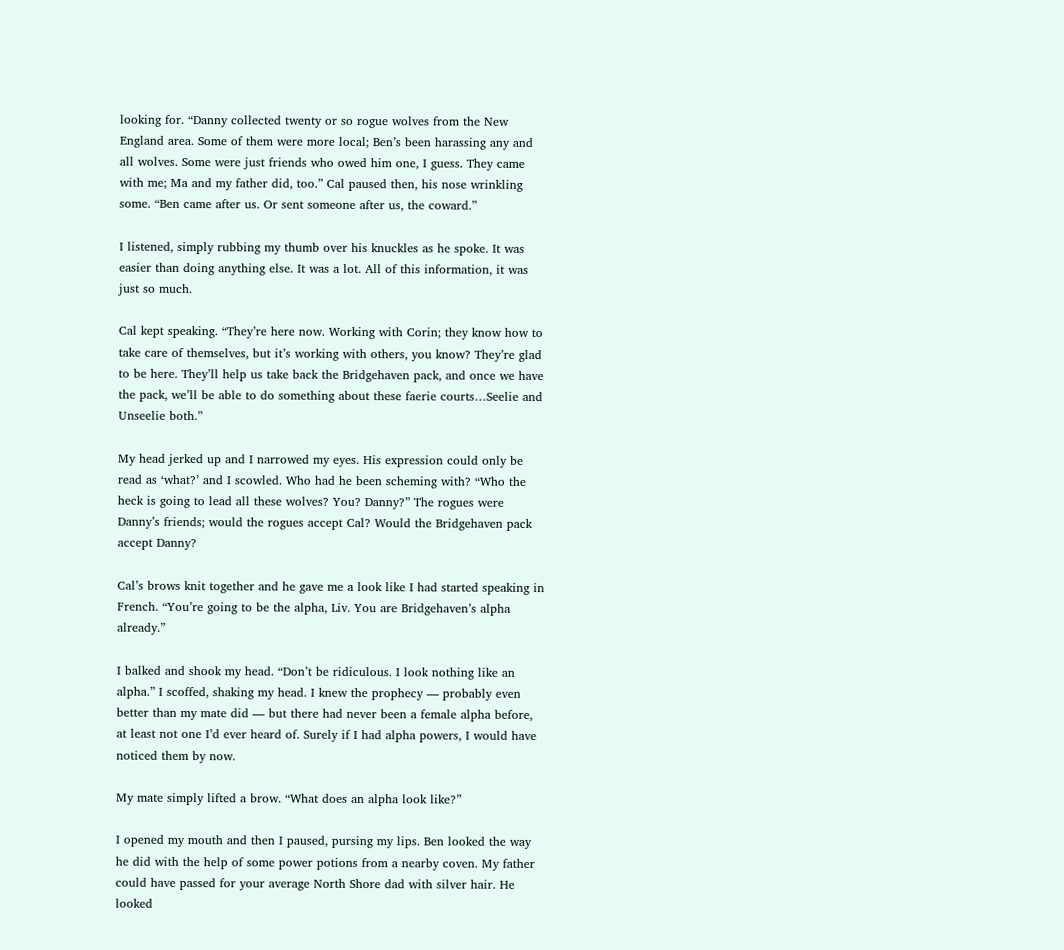looking for. “Danny collected twenty or so rogue wolves from the New England area. Some of them were more local; Ben’s been harassing any and all wolves. Some were just friends who owed him one, I guess. They came with me; Ma and my father did, too.” Cal paused then, his nose wrinkling some. “Ben came after us. Or sent someone after us, the coward.”

I listened, simply rubbing my thumb over his knuckles as he spoke. It was easier than doing anything else. It was a lot. All of this information, it was just so much.

Cal kept speaking. “They’re here now. Working with Corin; they know how to take care of themselves, but it’s working with others, you know? They’re glad to be here. They’ll help us take back the Bridgehaven pack, and once we have the pack, we’ll be able to do something about these faerie courts…Seelie and Unseelie both.”

My head jerked up and I narrowed my eyes. His expression could only be read as ‘what?’ and I scowled. Who had he been scheming with? “Who the heck is going to lead all these wolves? You? Danny?” The rogues were Danny’s friends; would the rogues accept Cal? Would the Bridgehaven pack accept Danny?

Cal’s brows knit together and he gave me a look like I had started speaking in French. “You’re going to be the alpha, Liv. You are Bridgehaven’s alpha already.”

I balked and shook my head. “Don’t be ridiculous. I look nothing like an alpha.” I scoffed, shaking my head. I knew the prophecy — probably even better than my mate did — but there had never been a female alpha before, at least not one I’d ever heard of. Surely if I had alpha powers, I would have noticed them by now.

My mate simply lifted a brow. “What does an alpha look like?”

I opened my mouth and then I paused, pursing my lips. Ben looked the way he did with the help of some power potions from a nearby coven. My father could have passed for your average North Shore dad with silver hair. He looked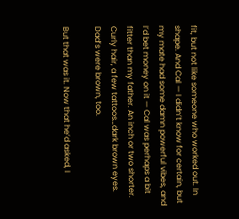fit, but not like someone who worked out. In shape. And Cal — I didn’t know for certain, but my mate had some damn powerful vibes, and I’d bet money on it — Cal was perhaps a bit fitter than my father. An inch or two shorter. Curly hair, a few tattoos…dark brown eyes. Dad’s were brown, too.

But that was it. Now that he’d asked, I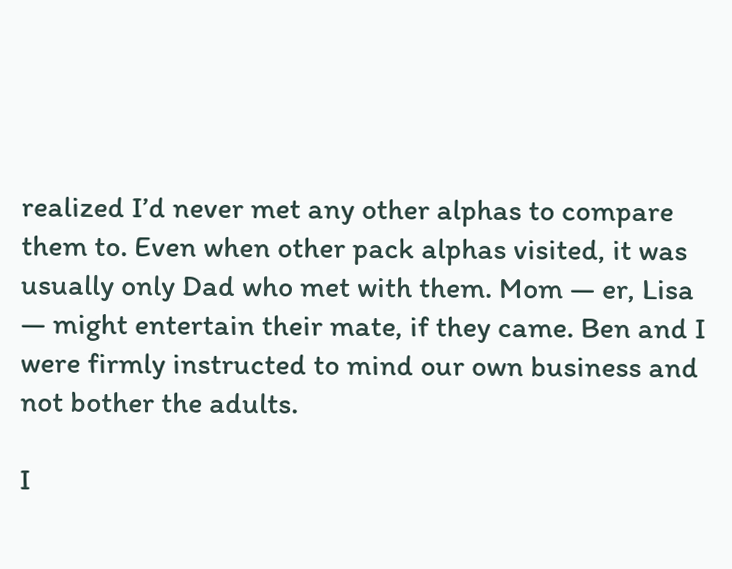realized I’d never met any other alphas to compare them to. Even when other pack alphas visited, it was usually only Dad who met with them. Mom — er, Lisa — might entertain their mate, if they came. Ben and I were firmly instructed to mind our own business and not bother the adults.

I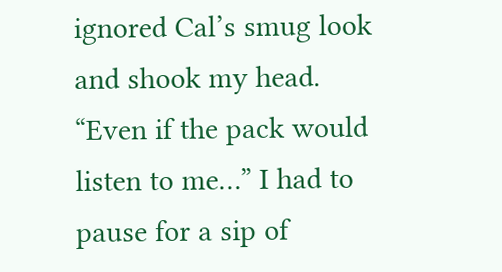ignored Cal’s smug look and shook my head. “Even if the pack would listen to me…” I had to pause for a sip of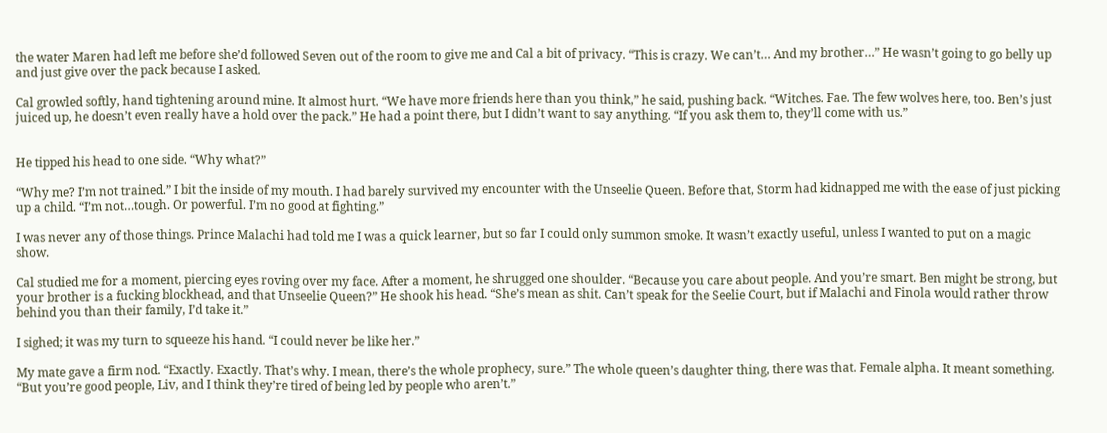the water Maren had left me before she’d followed Seven out of the room to give me and Cal a bit of privacy. “This is crazy. We can’t… And my brother…” He wasn’t going to go belly up and just give over the pack because I asked.

Cal growled softly, hand tightening around mine. It almost hurt. “We have more friends here than you think,” he said, pushing back. “Witches. Fae. The few wolves here, too. Ben’s just juiced up, he doesn’t even really have a hold over the pack.” He had a point there, but I didn’t want to say anything. “If you ask them to, they’ll come with us.”


He tipped his head to one side. “Why what?”

“Why me? I’m not trained.” I bit the inside of my mouth. I had barely survived my encounter with the Unseelie Queen. Before that, Storm had kidnapped me with the ease of just picking up a child. “I’m not…tough. Or powerful. I’m no good at fighting.”

I was never any of those things. Prince Malachi had told me I was a quick learner, but so far I could only summon smoke. It wasn’t exactly useful, unless I wanted to put on a magic show.

Cal studied me for a moment, piercing eyes roving over my face. After a moment, he shrugged one shoulder. “Because you care about people. And you’re smart. Ben might be strong, but your brother is a fucking blockhead, and that Unseelie Queen?” He shook his head. “She’s mean as shit. Can’t speak for the Seelie Court, but if Malachi and Finola would rather throw behind you than their family, I’d take it.”

I sighed; it was my turn to squeeze his hand. “I could never be like her.”

My mate gave a firm nod. “Exactly. Exactly. That’s why. I mean, there’s the whole prophecy, sure.” The whole queen’s daughter thing, there was that. Female alpha. It meant something. “But you’re good people, Liv, and I think they’re tired of being led by people who aren’t.”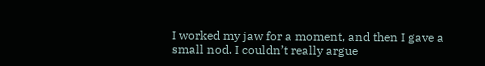I worked my jaw for a moment, and then I gave a small nod. I couldn’t really argue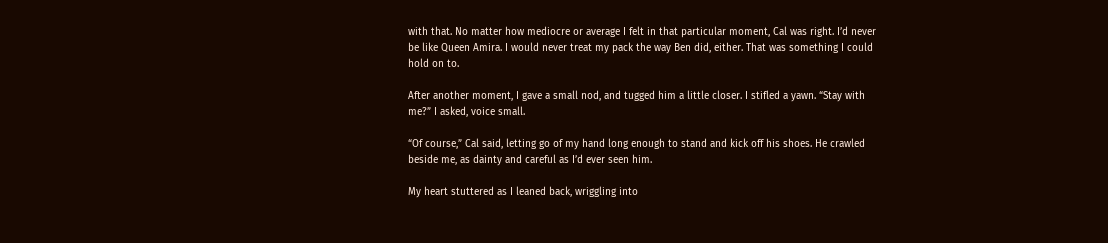with that. No matter how mediocre or average I felt in that particular moment, Cal was right. I’d never be like Queen Amira. I would never treat my pack the way Ben did, either. That was something I could hold on to.

After another moment, I gave a small nod, and tugged him a little closer. I stifled a yawn. “Stay with me?” I asked, voice small.

“Of course,” Cal said, letting go of my hand long enough to stand and kick off his shoes. He crawled beside me, as dainty and careful as I’d ever seen him.

My heart stuttered as I leaned back, wriggling into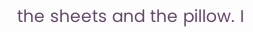the sheets and the pillow. I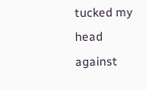tucked my head against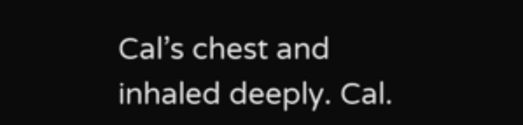Cal’s chest and inhaled deeply. Cal.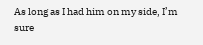As long as I had him on my side, I’m sure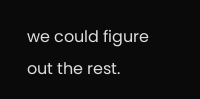we could figure out the rest.